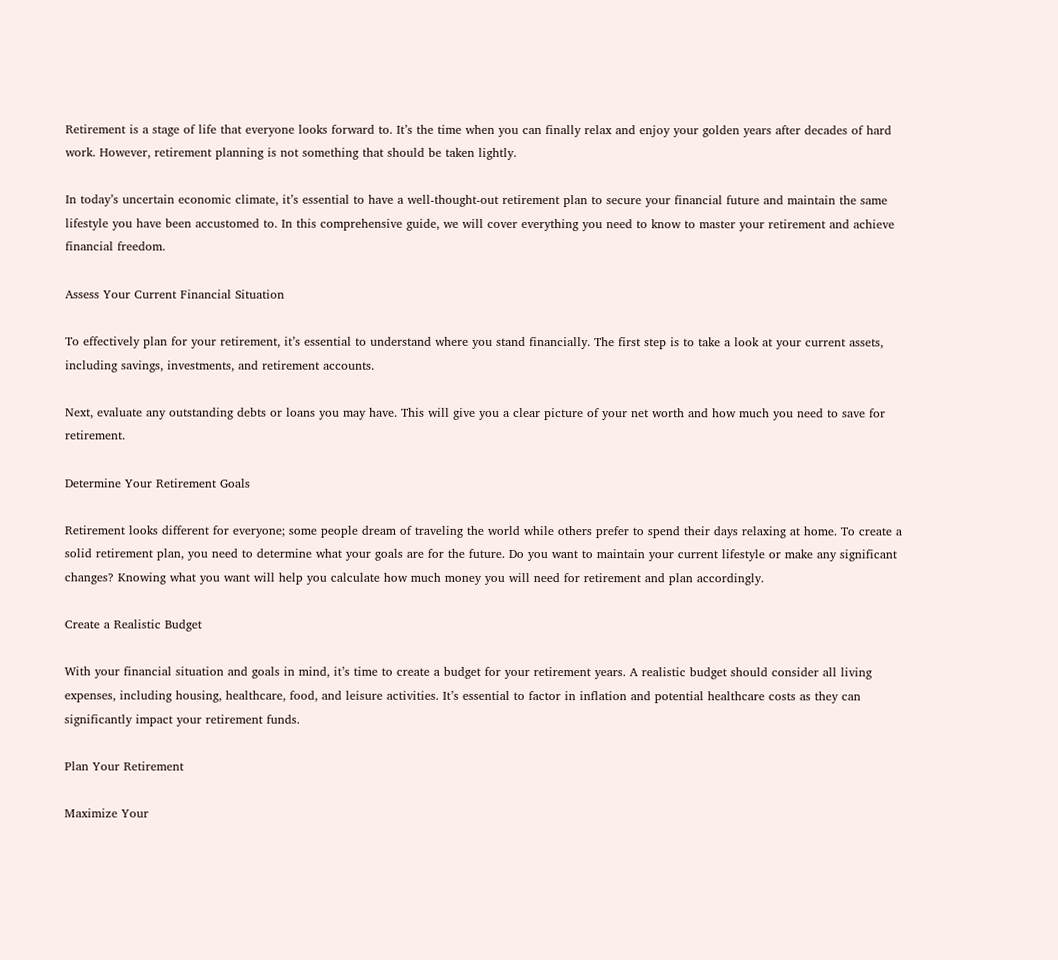Retirement is a stage of life that everyone looks forward to. It’s the time when you can finally relax and enjoy your golden years after decades of hard work. However, retirement planning is not something that should be taken lightly.

In today’s uncertain economic climate, it’s essential to have a well-thought-out retirement plan to secure your financial future and maintain the same lifestyle you have been accustomed to. In this comprehensive guide, we will cover everything you need to know to master your retirement and achieve financial freedom.

Assess Your Current Financial Situation

To effectively plan for your retirement, it’s essential to understand where you stand financially. The first step is to take a look at your current assets, including savings, investments, and retirement accounts.

Next, evaluate any outstanding debts or loans you may have. This will give you a clear picture of your net worth and how much you need to save for retirement.

Determine Your Retirement Goals

Retirement looks different for everyone; some people dream of traveling the world while others prefer to spend their days relaxing at home. To create a solid retirement plan, you need to determine what your goals are for the future. Do you want to maintain your current lifestyle or make any significant changes? Knowing what you want will help you calculate how much money you will need for retirement and plan accordingly.

Create a Realistic Budget

With your financial situation and goals in mind, it’s time to create a budget for your retirement years. A realistic budget should consider all living expenses, including housing, healthcare, food, and leisure activities. It’s essential to factor in inflation and potential healthcare costs as they can significantly impact your retirement funds.

Plan Your Retirement

Maximize Your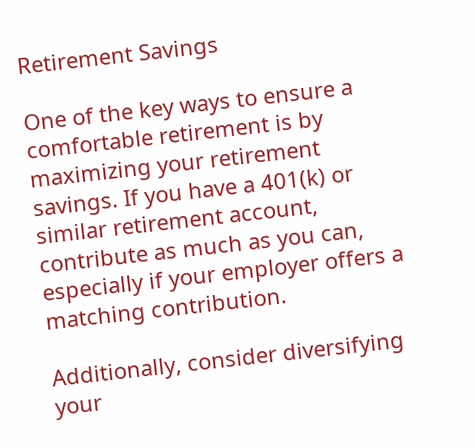Retirement Savings

One of the key ways to ensure a comfortable retirement is by maximizing your retirement savings. If you have a 401(k) or similar retirement account, contribute as much as you can, especially if your employer offers a matching contribution.

Additionally, consider diversifying your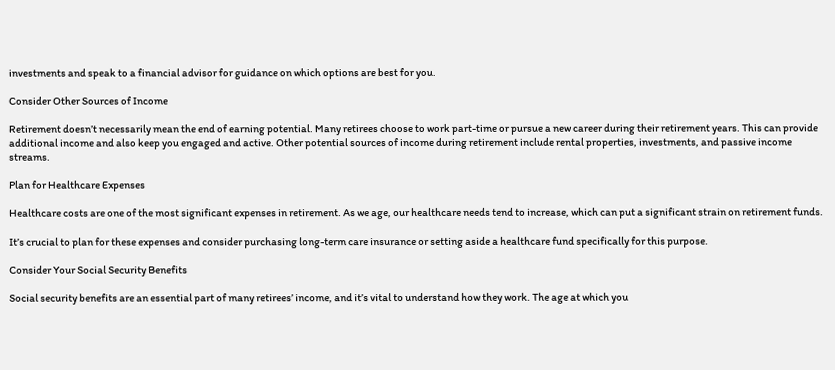investments and speak to a financial advisor for guidance on which options are best for you.

Consider Other Sources of Income

Retirement doesn’t necessarily mean the end of earning potential. Many retirees choose to work part-time or pursue a new career during their retirement years. This can provide additional income and also keep you engaged and active. Other potential sources of income during retirement include rental properties, investments, and passive income streams.

Plan for Healthcare Expenses

Healthcare costs are one of the most significant expenses in retirement. As we age, our healthcare needs tend to increase, which can put a significant strain on retirement funds.

It’s crucial to plan for these expenses and consider purchasing long-term care insurance or setting aside a healthcare fund specifically for this purpose.

Consider Your Social Security Benefits

Social security benefits are an essential part of many retirees’ income, and it’s vital to understand how they work. The age at which you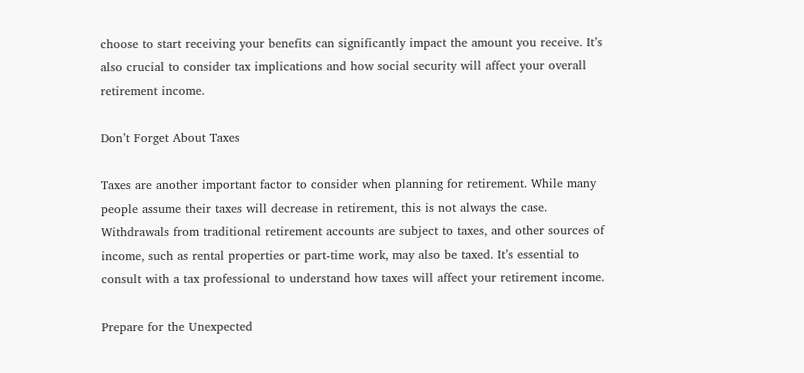choose to start receiving your benefits can significantly impact the amount you receive. It’s also crucial to consider tax implications and how social security will affect your overall retirement income.

Don’t Forget About Taxes

Taxes are another important factor to consider when planning for retirement. While many people assume their taxes will decrease in retirement, this is not always the case. Withdrawals from traditional retirement accounts are subject to taxes, and other sources of income, such as rental properties or part-time work, may also be taxed. It’s essential to consult with a tax professional to understand how taxes will affect your retirement income.

Prepare for the Unexpected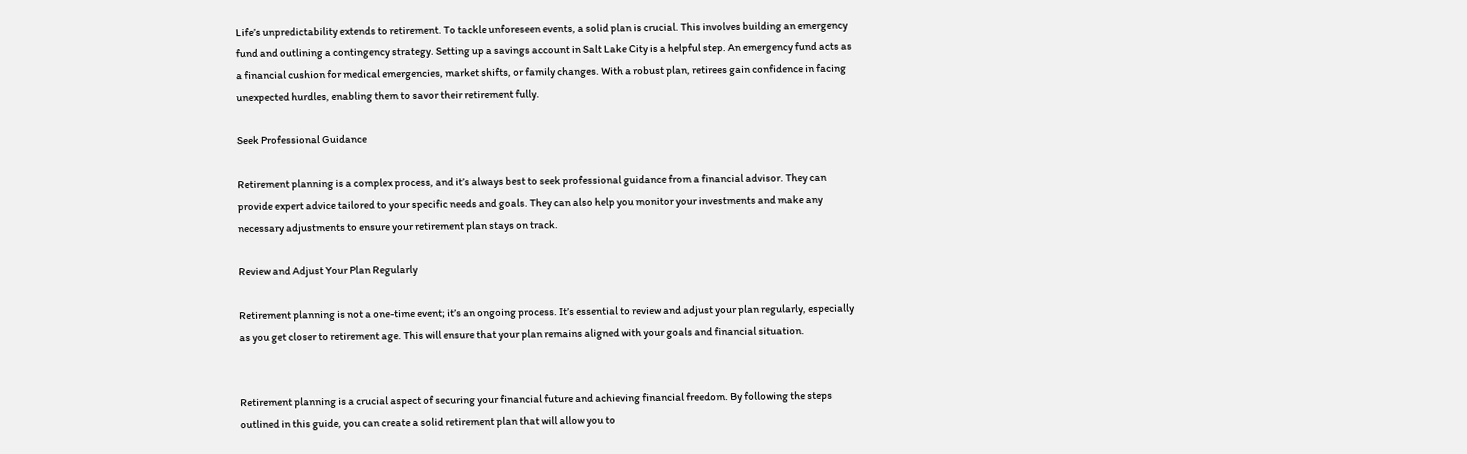Life’s unpredictability extends to retirement. To tackle unforeseen events, a solid plan is crucial. This involves building an emergency fund and outlining a contingency strategy. Setting up a savings account in Salt Lake City is a helpful step. An emergency fund acts as a financial cushion for medical emergencies, market shifts, or family changes. With a robust plan, retirees gain confidence in facing unexpected hurdles, enabling them to savor their retirement fully.

Seek Professional Guidance

Retirement planning is a complex process, and it’s always best to seek professional guidance from a financial advisor. They can provide expert advice tailored to your specific needs and goals. They can also help you monitor your investments and make any necessary adjustments to ensure your retirement plan stays on track.

Review and Adjust Your Plan Regularly

Retirement planning is not a one-time event; it’s an ongoing process. It’s essential to review and adjust your plan regularly, especially as you get closer to retirement age. This will ensure that your plan remains aligned with your goals and financial situation.


Retirement planning is a crucial aspect of securing your financial future and achieving financial freedom. By following the steps outlined in this guide, you can create a solid retirement plan that will allow you to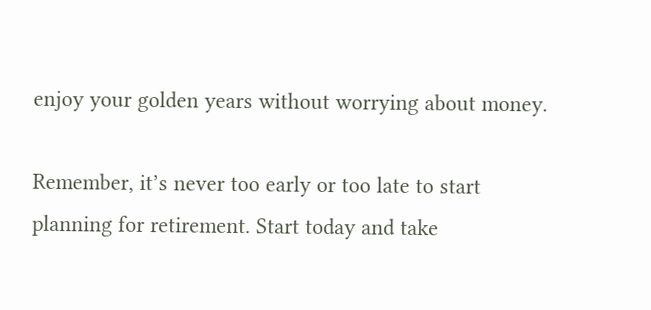enjoy your golden years without worrying about money.

Remember, it’s never too early or too late to start planning for retirement. Start today and take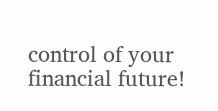control of your financial future!